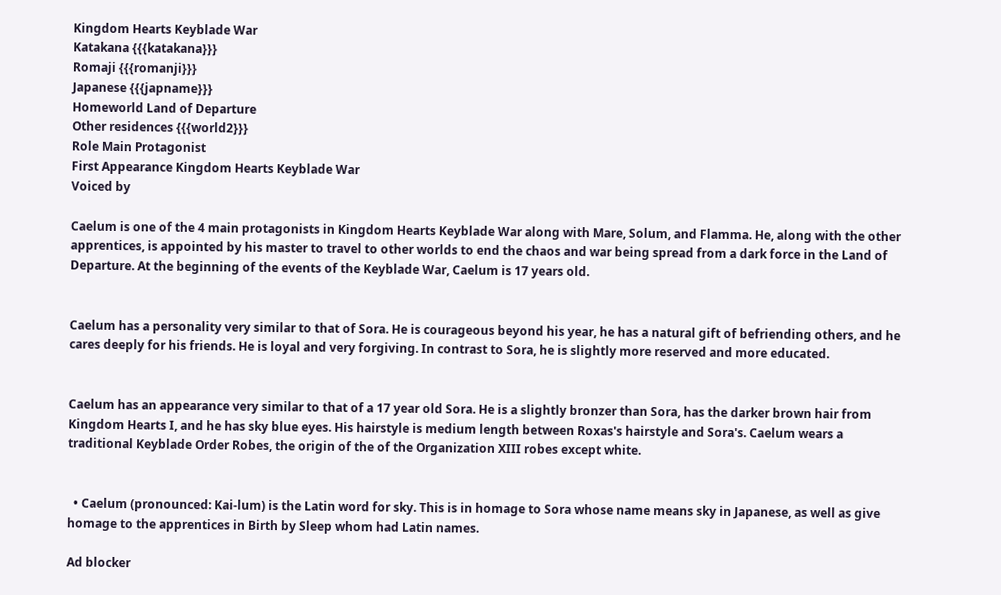Kingdom Hearts Keyblade War
Katakana {{{katakana}}}
Romaji {{{romanji}}}
Japanese {{{japname}}}
Homeworld Land of Departure
Other residences {{{world2}}}
Role Main Protagonist
First Appearance Kingdom Hearts Keyblade War
Voiced by

Caelum is one of the 4 main protagonists in Kingdom Hearts Keyblade War along with Mare, Solum, and Flamma. He, along with the other apprentices, is appointed by his master to travel to other worlds to end the chaos and war being spread from a dark force in the Land of Departure. At the beginning of the events of the Keyblade War, Caelum is 17 years old.


Caelum has a personality very similar to that of Sora. He is courageous beyond his year, he has a natural gift of befriending others, and he cares deeply for his friends. He is loyal and very forgiving. In contrast to Sora, he is slightly more reserved and more educated.


Caelum has an appearance very similar to that of a 17 year old Sora. He is a slightly bronzer than Sora, has the darker brown hair from Kingdom Hearts I, and he has sky blue eyes. His hairstyle is medium length between Roxas's hairstyle and Sora's. Caelum wears a traditional Keyblade Order Robes, the origin of the of the Organization XIII robes except white.


  • Caelum (pronounced: Kai-lum) is the Latin word for sky. This is in homage to Sora whose name means sky in Japanese, as well as give homage to the apprentices in Birth by Sleep whom had Latin names.

Ad blocker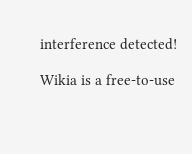interference detected!

Wikia is a free-to-use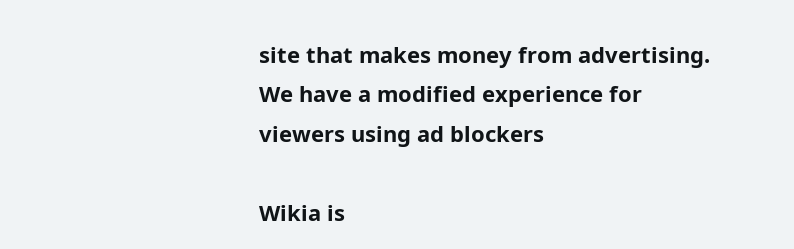site that makes money from advertising. We have a modified experience for viewers using ad blockers

Wikia is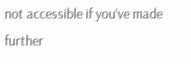not accessible if you’ve made further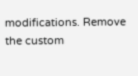modifications. Remove the custom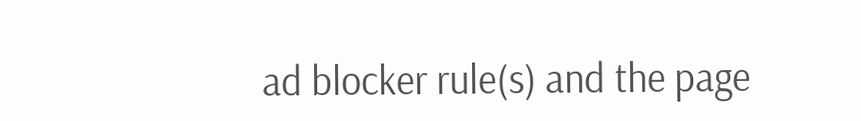ad blocker rule(s) and the page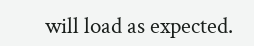will load as expected.